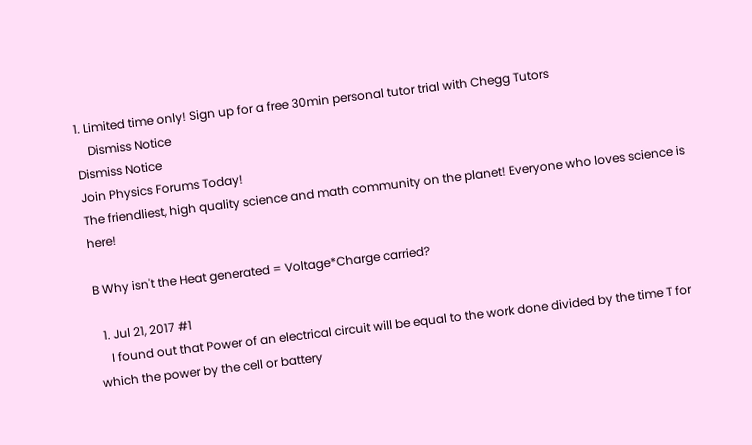1. Limited time only! Sign up for a free 30min personal tutor trial with Chegg Tutors
    Dismiss Notice
Dismiss Notice
Join Physics Forums Today!
The friendliest, high quality science and math community on the planet! Everyone who loves science is here!

B Why isn't the Heat generated = Voltage*Charge carried?

  1. Jul 21, 2017 #1
    I found out that Power of an electrical circuit will be equal to the work done divided by the time T for which the power by the cell or battery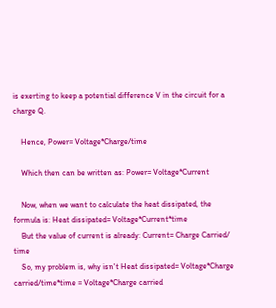is exerting to keep a potential difference V in the circuit for a charge Q.

    Hence, Power= Voltage*Charge/time

    Which then can be written as: Power= Voltage*Current

    Now, when we want to calculate the heat dissipated, the formula is: Heat dissipated= Voltage*Current*time
    But the value of current is already: Current= Charge Carried/ time
    So, my problem is, why isn't Heat dissipated= Voltage*Charge carried/time*time = Voltage*Charge carried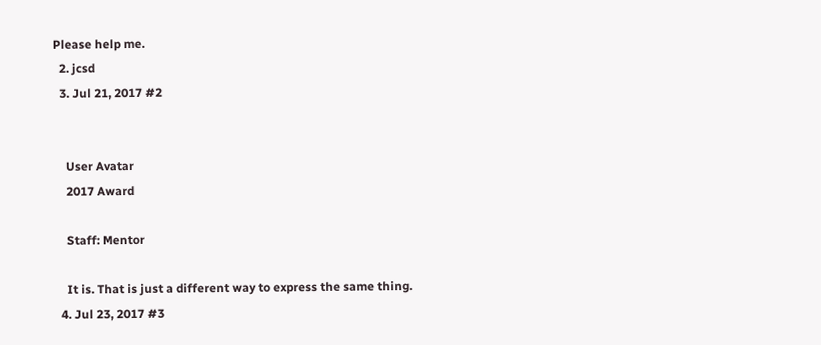Please help me.
  2. jcsd
  3. Jul 21, 2017 #2


    User Avatar
    2017 Award

    Staff: Mentor

    It is. That is just a different way to express the same thing.
  4. Jul 23, 2017 #3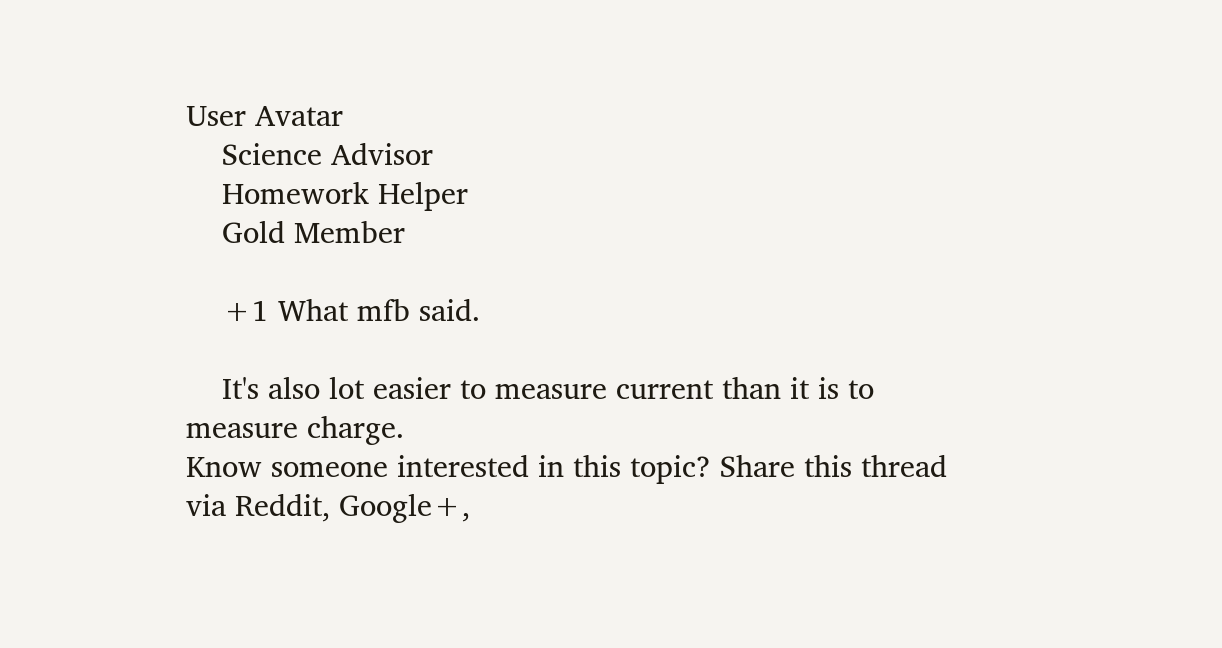User Avatar
    Science Advisor
    Homework Helper
    Gold Member

    +1 What mfb said.

    It's also lot easier to measure current than it is to measure charge.
Know someone interested in this topic? Share this thread via Reddit, Google+,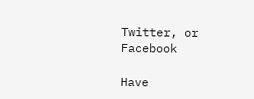Twitter, or Facebook

Have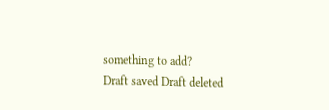something to add?
Draft saved Draft deleted